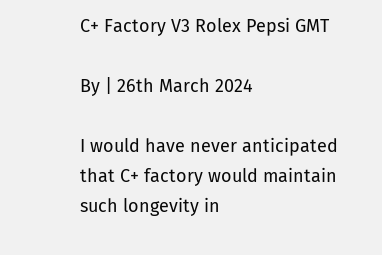C+ Factory V3 Rolex Pepsi GMT

By | 26th March 2024

I would have never anticipated that C+ factory would maintain such longevity in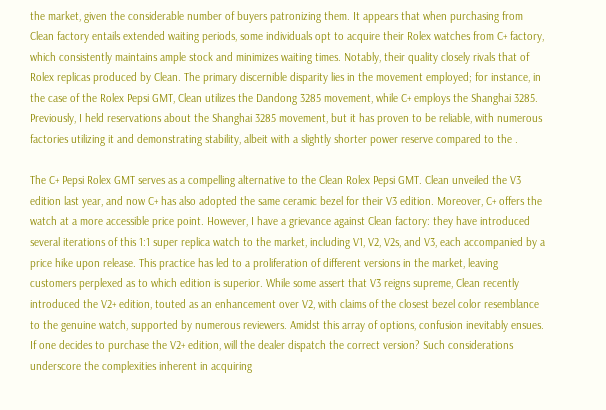the market, given the considerable number of buyers patronizing them. It appears that when purchasing from Clean factory entails extended waiting periods, some individuals opt to acquire their Rolex watches from C+ factory, which consistently maintains ample stock and minimizes waiting times. Notably, their quality closely rivals that of Rolex replicas produced by Clean. The primary discernible disparity lies in the movement employed; for instance, in the case of the Rolex Pepsi GMT, Clean utilizes the Dandong 3285 movement, while C+ employs the Shanghai 3285. Previously, I held reservations about the Shanghai 3285 movement, but it has proven to be reliable, with numerous factories utilizing it and demonstrating stability, albeit with a slightly shorter power reserve compared to the .

The C+ Pepsi Rolex GMT serves as a compelling alternative to the Clean Rolex Pepsi GMT. Clean unveiled the V3 edition last year, and now C+ has also adopted the same ceramic bezel for their V3 edition. Moreover, C+ offers the watch at a more accessible price point. However, I have a grievance against Clean factory: they have introduced several iterations of this 1:1 super replica watch to the market, including V1, V2, V2s, and V3, each accompanied by a price hike upon release. This practice has led to a proliferation of different versions in the market, leaving customers perplexed as to which edition is superior. While some assert that V3 reigns supreme, Clean recently introduced the V2+ edition, touted as an enhancement over V2, with claims of the closest bezel color resemblance to the genuine watch, supported by numerous reviewers. Amidst this array of options, confusion inevitably ensues. If one decides to purchase the V2+ edition, will the dealer dispatch the correct version? Such considerations underscore the complexities inherent in acquiring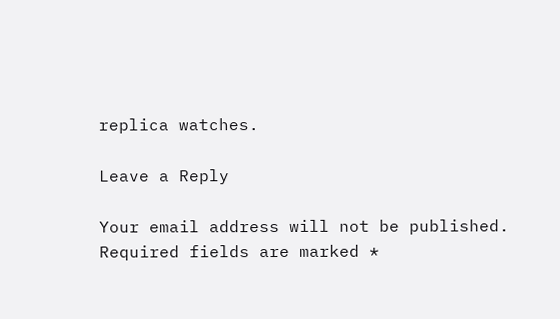replica watches.

Leave a Reply

Your email address will not be published. Required fields are marked *